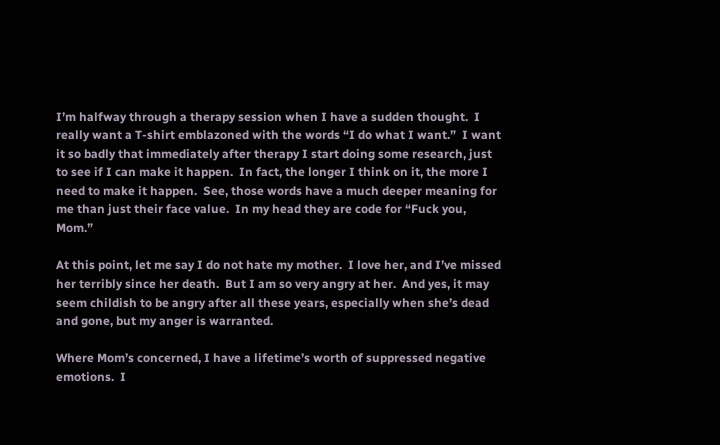I’m halfway through a therapy session when I have a sudden thought.  I really want a T-shirt emblazoned with the words “I do what I want.”  I want it so badly that immediately after therapy I start doing some research, just to see if I can make it happen.  In fact, the longer I think on it, the more I need to make it happen.  See, those words have a much deeper meaning for me than just their face value.  In my head they are code for “Fuck you, Mom.”

At this point, let me say I do not hate my mother.  I love her, and I’ve missed her terribly since her death.  But I am so very angry at her.  And yes, it may seem childish to be angry after all these years, especially when she’s dead and gone, but my anger is warranted.

Where Mom’s concerned, I have a lifetime’s worth of suppressed negative emotions.  I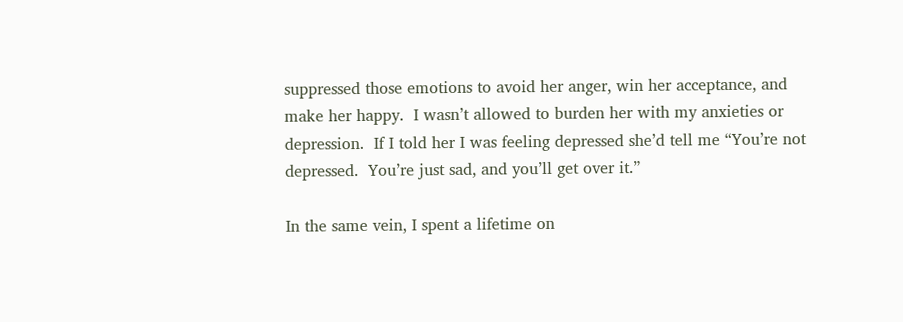suppressed those emotions to avoid her anger, win her acceptance, and make her happy.  I wasn’t allowed to burden her with my anxieties or depression.  If I told her I was feeling depressed she’d tell me “You’re not depressed.  You’re just sad, and you’ll get over it.”

In the same vein, I spent a lifetime on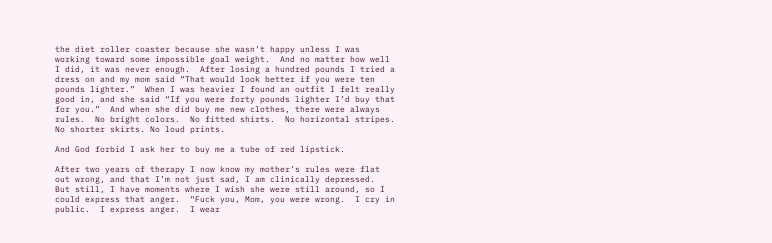the diet roller coaster because she wasn’t happy unless I was working toward some impossible goal weight.  And no matter how well I did, it was never enough.  After losing a hundred pounds I tried a dress on and my mom said “That would look better if you were ten pounds lighter.”  When I was heavier I found an outfit I felt really good in, and she said “If you were forty pounds lighter I’d buy that for you.”  And when she did buy me new clothes, there were always rules.  No bright colors.  No fitted shirts.  No horizontal stripes.  No shorter skirts. No loud prints.

And God forbid I ask her to buy me a tube of red lipstick.

After two years of therapy I now know my mother’s rules were flat out wrong, and that I’m not just sad, I am clinically depressed.  But still, I have moments where I wish she were still around, so I could express that anger.  “Fuck you, Mom, you were wrong.  I cry in public.  I express anger.  I wear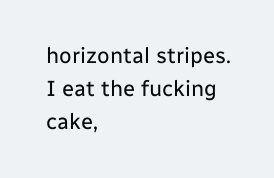horizontal stripes.  I eat the fucking cake,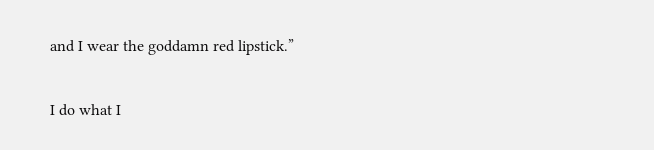and I wear the goddamn red lipstick.”

I do what I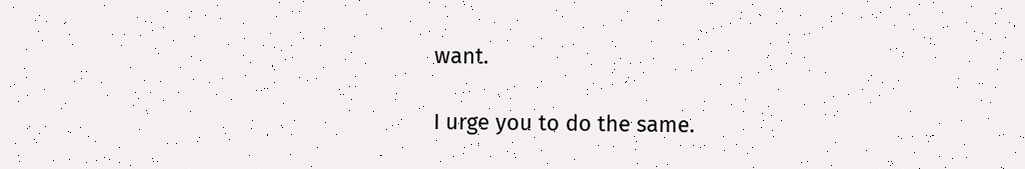want.

I urge you to do the same.